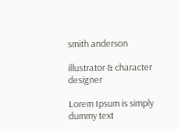smith anderson

illustrator & character designer

Lorem Ipsum is simply dummy text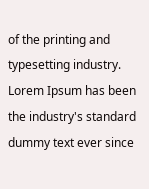of the printing and typesetting industry. Lorem Ipsum has been the industry's standard dummy text ever since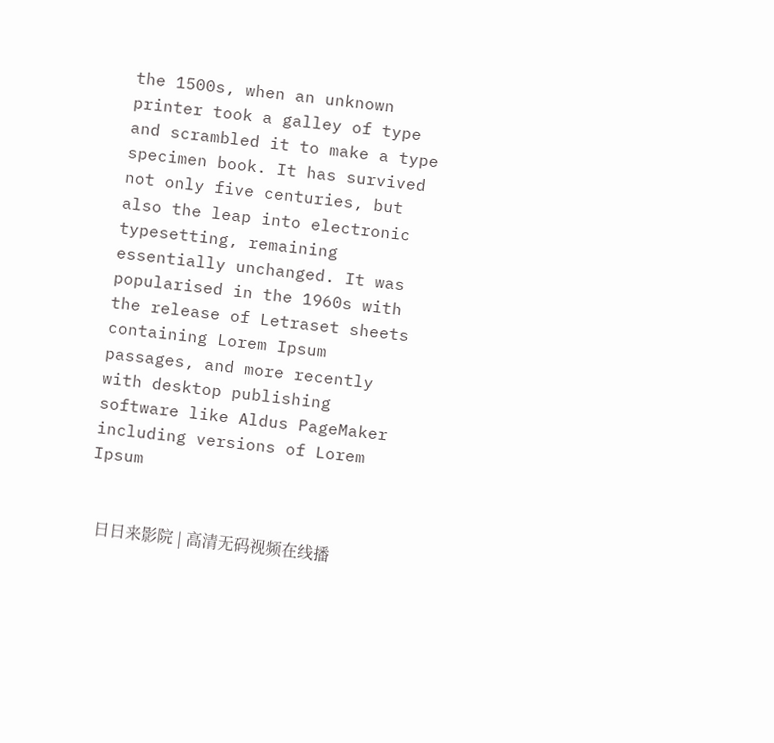the 1500s, when an unknown printer took a galley of type and scrambled it to make a type specimen book. It has survived not only five centuries, but also the leap into electronic typesetting, remaining essentially unchanged. It was popularised in the 1960s with the release of Letraset sheets containing Lorem Ipsum passages, and more recently with desktop publishing software like Aldus PageMaker including versions of Lorem Ipsum


  日日来影院 | 高清无码视频在线播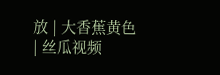放 | 大香蕉黄色 | 丝瓜视频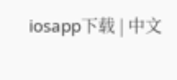iosapp下载 | 中文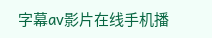字幕av影片在线手机播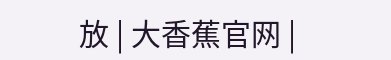放 | 大香蕉官网 |